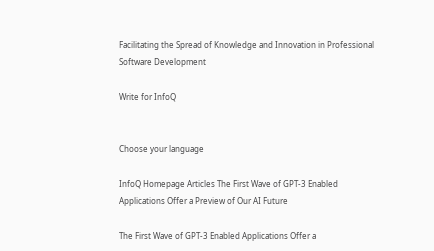Facilitating the Spread of Knowledge and Innovation in Professional Software Development

Write for InfoQ


Choose your language

InfoQ Homepage Articles The First Wave of GPT-3 Enabled Applications Offer a Preview of Our AI Future

The First Wave of GPT-3 Enabled Applications Offer a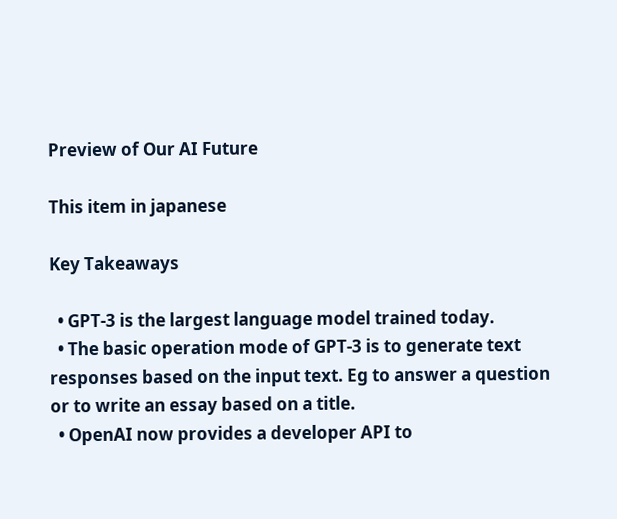Preview of Our AI Future

This item in japanese

Key Takeaways

  • GPT-3 is the largest language model trained today.
  • The basic operation mode of GPT-3 is to generate text responses based on the input text. Eg to answer a question or to write an essay based on a title.
  • OpenAI now provides a developer API to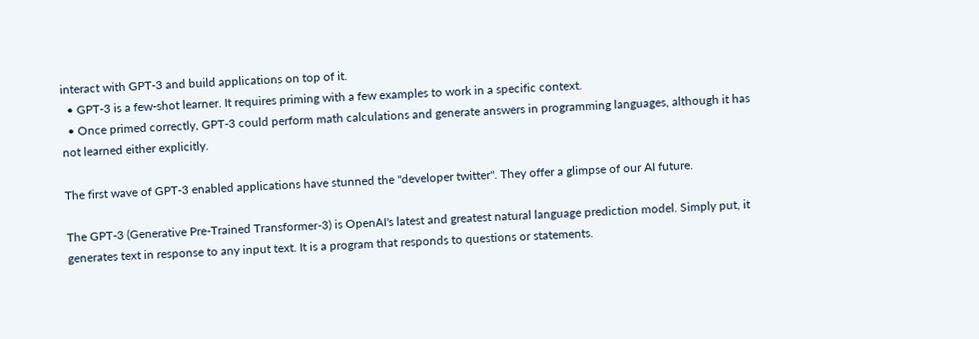interact with GPT-3 and build applications on top of it.
  • GPT-3 is a few-shot learner. It requires priming with a few examples to work in a specific context.
  • Once primed correctly, GPT-3 could perform math calculations and generate answers in programming languages, although it has not learned either explicitly.

The first wave of GPT-3 enabled applications have stunned the "developer twitter". They offer a glimpse of our AI future.

The GPT-3 (Generative Pre-Trained Transformer-3) is OpenAI's latest and greatest natural language prediction model. Simply put, it generates text in response to any input text. It is a program that responds to questions or statements.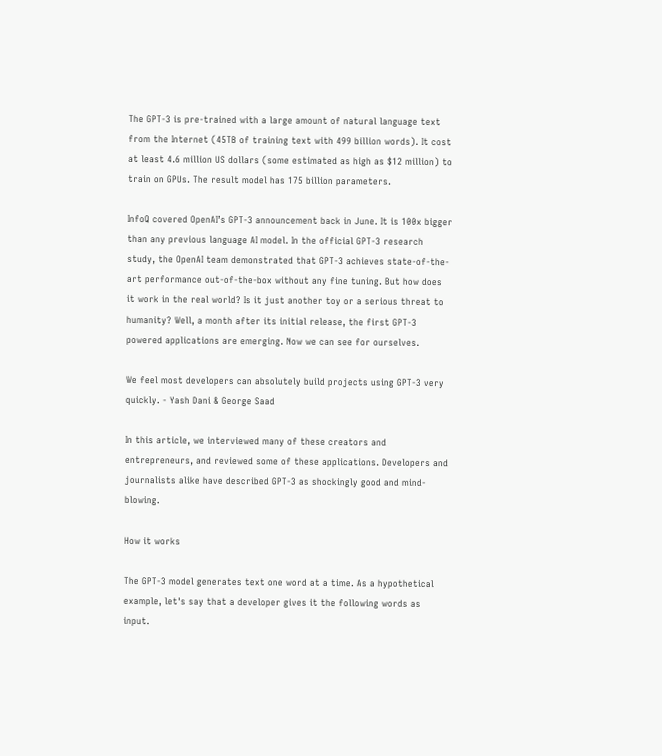The GPT-3 is pre-trained with a large amount of natural language text from the Internet (45TB of training text with 499 billion words). It cost at least 4.6 million US dollars (some estimated as high as $12 million) to train on GPUs. The result model has 175 billion parameters.

InfoQ covered OpenAI’s GPT-3 announcement back in June. It is 100x bigger than any previous language AI model. In the official GPT-3 research study, the OpenAI team demonstrated that GPT-3 achieves state-of-the-art performance out-of-the-box without any fine tuning. But how does it work in the real world? Is it just another toy or a serious threat to humanity? Well, a month after its initial release, the first GPT-3 powered applications are emerging. Now we can see for ourselves.

We feel most developers can absolutely build projects using GPT-3 very quickly. - Yash Dani & George Saad

In this article, we interviewed many of these creators and entrepreneurs, and reviewed some of these applications. Developers and journalists alike have described GPT-3 as shockingly good and mind-blowing.

How it works

The GPT-3 model generates text one word at a time. As a hypothetical example, let's say that a developer gives it the following words as input.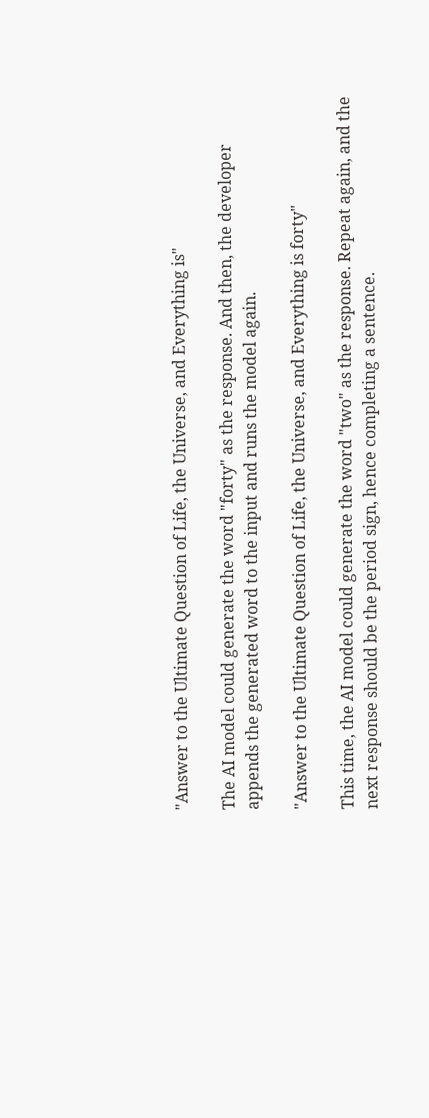"Answer to the Ultimate Question of Life, the Universe, and Everything is"

The AI model could generate the word "forty" as the response. And then, the developer appends the generated word to the input and runs the model again.

"Answer to the Ultimate Question of Life, the Universe, and Everything is forty"

This time, the AI model could generate the word "two" as the response. Repeat again, and the next response should be the period sign, hence completing a sentence.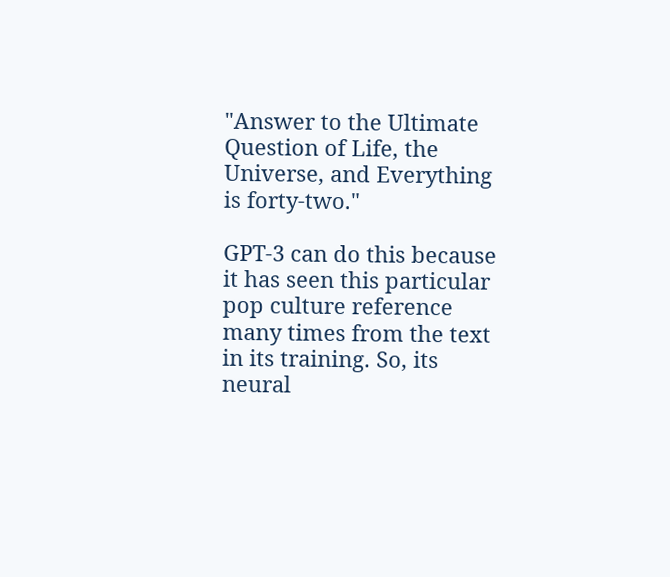"Answer to the Ultimate Question of Life, the Universe, and Everything is forty-two."

GPT-3 can do this because it has seen this particular pop culture reference many times from the text in its training. So, its neural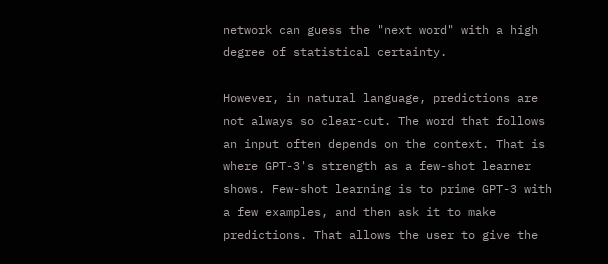network can guess the "next word" with a high degree of statistical certainty.

However, in natural language, predictions are not always so clear-cut. The word that follows an input often depends on the context. That is where GPT-3's strength as a few-shot learner shows. Few-shot learning is to prime GPT-3 with a few examples, and then ask it to make predictions. That allows the user to give the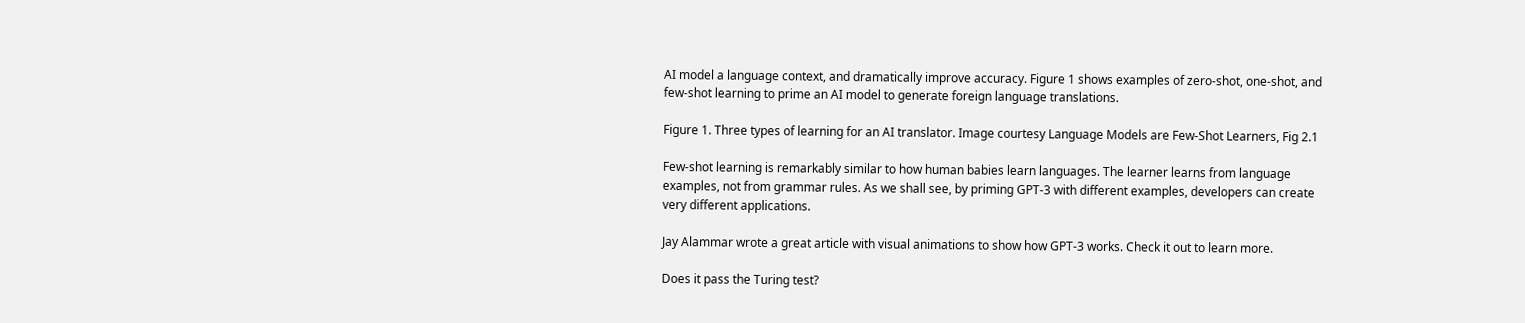AI model a language context, and dramatically improve accuracy. Figure 1 shows examples of zero-shot, one-shot, and few-shot learning to prime an AI model to generate foreign language translations.

Figure 1. Three types of learning for an AI translator. Image courtesy Language Models are Few-Shot Learners, Fig 2.1

Few-shot learning is remarkably similar to how human babies learn languages. The learner learns from language examples, not from grammar rules. As we shall see, by priming GPT-3 with different examples, developers can create very different applications.

Jay Alammar wrote a great article with visual animations to show how GPT-3 works. Check it out to learn more.

Does it pass the Turing test?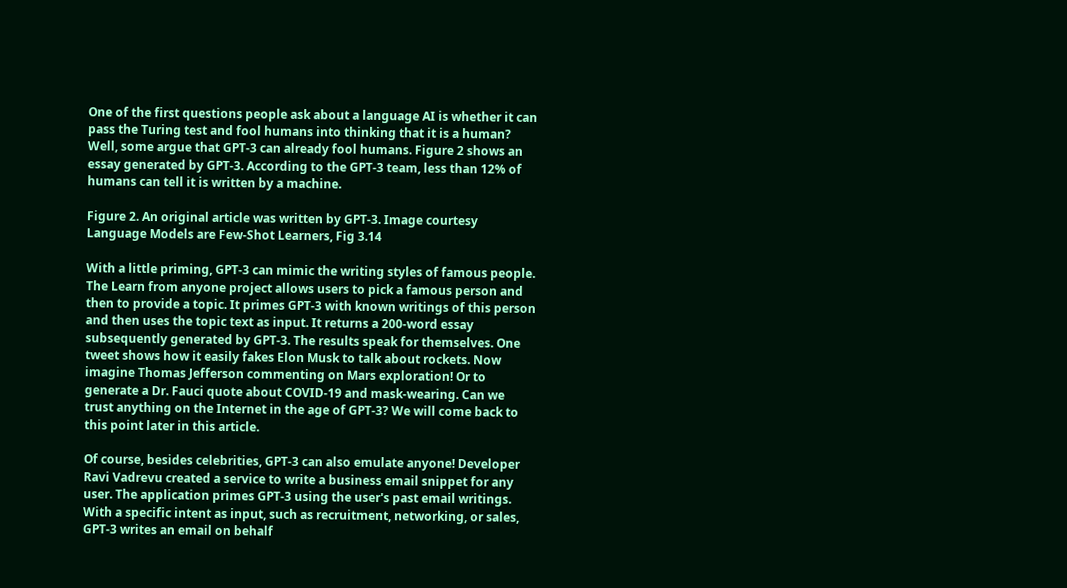One of the first questions people ask about a language AI is whether it can pass the Turing test and fool humans into thinking that it is a human? Well, some argue that GPT-3 can already fool humans. Figure 2 shows an essay generated by GPT-3. According to the GPT-3 team, less than 12% of humans can tell it is written by a machine.

Figure 2. An original article was written by GPT-3. Image courtesy Language Models are Few-Shot Learners, Fig 3.14

With a little priming, GPT-3 can mimic the writing styles of famous people. The Learn from anyone project allows users to pick a famous person and then to provide a topic. It primes GPT-3 with known writings of this person and then uses the topic text as input. It returns a 200-word essay subsequently generated by GPT-3. The results speak for themselves. One tweet shows how it easily fakes Elon Musk to talk about rockets. Now imagine Thomas Jefferson commenting on Mars exploration! Or to generate a Dr. Fauci quote about COVID-19 and mask-wearing. Can we trust anything on the Internet in the age of GPT-3? We will come back to this point later in this article.

Of course, besides celebrities, GPT-3 can also emulate anyone! Developer Ravi Vadrevu created a service to write a business email snippet for any user. The application primes GPT-3 using the user's past email writings. With a specific intent as input, such as recruitment, networking, or sales, GPT-3 writes an email on behalf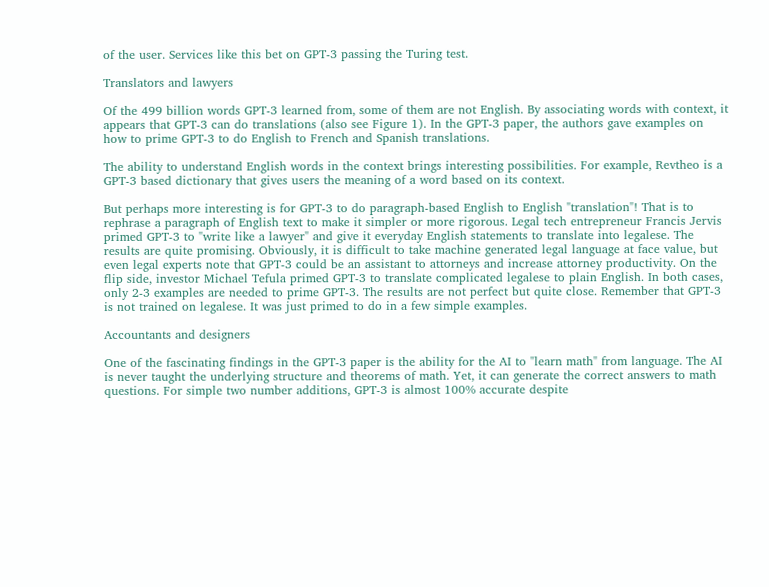of the user. Services like this bet on GPT-3 passing the Turing test.

Translators and lawyers

Of the 499 billion words GPT-3 learned from, some of them are not English. By associating words with context, it appears that GPT-3 can do translations (also see Figure 1). In the GPT-3 paper, the authors gave examples on how to prime GPT-3 to do English to French and Spanish translations.

The ability to understand English words in the context brings interesting possibilities. For example, Revtheo is a GPT-3 based dictionary that gives users the meaning of a word based on its context.

But perhaps more interesting is for GPT-3 to do paragraph-based English to English "translation"! That is to rephrase a paragraph of English text to make it simpler or more rigorous. Legal tech entrepreneur Francis Jervis primed GPT-3 to "write like a lawyer" and give it everyday English statements to translate into legalese. The results are quite promising. Obviously, it is difficult to take machine generated legal language at face value, but even legal experts note that GPT-3 could be an assistant to attorneys and increase attorney productivity. On the flip side, investor Michael Tefula primed GPT-3 to translate complicated legalese to plain English. In both cases, only 2-3 examples are needed to prime GPT-3. The results are not perfect but quite close. Remember that GPT-3 is not trained on legalese. It was just primed to do in a few simple examples.

Accountants and designers

One of the fascinating findings in the GPT-3 paper is the ability for the AI to "learn math" from language. The AI is never taught the underlying structure and theorems of math. Yet, it can generate the correct answers to math questions. For simple two number additions, GPT-3 is almost 100% accurate despite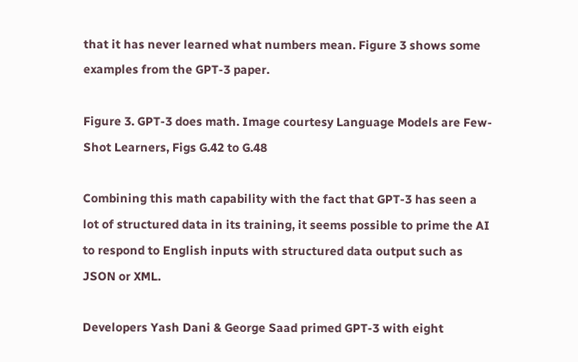that it has never learned what numbers mean. Figure 3 shows some examples from the GPT-3 paper.

Figure 3. GPT-3 does math. Image courtesy Language Models are Few-Shot Learners, Figs G.42 to G.48

Combining this math capability with the fact that GPT-3 has seen a lot of structured data in its training, it seems possible to prime the AI to respond to English inputs with structured data output such as JSON or XML.

Developers Yash Dani & George Saad primed GPT-3 with eight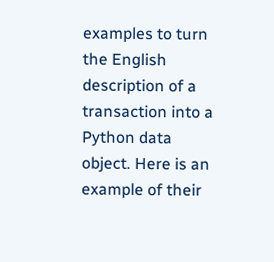examples to turn the English description of a transaction into a Python data object. Here is an example of their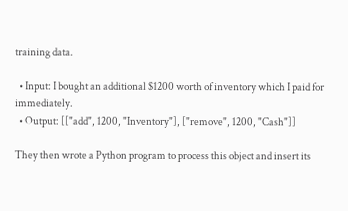training data.

  • Input: I bought an additional $1200 worth of inventory which I paid for immediately.
  • Output: [["add", 1200, "Inventory"], ["remove", 1200, "Cash"]]

They then wrote a Python program to process this object and insert its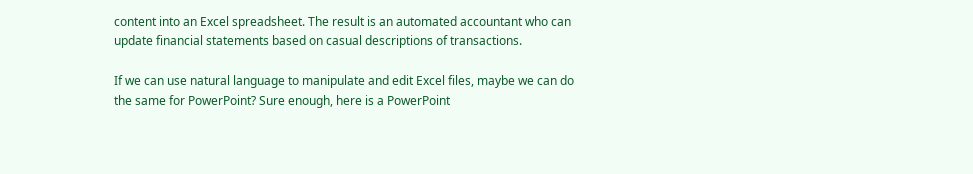content into an Excel spreadsheet. The result is an automated accountant who can update financial statements based on casual descriptions of transactions.

If we can use natural language to manipulate and edit Excel files, maybe we can do the same for PowerPoint? Sure enough, here is a PowerPoint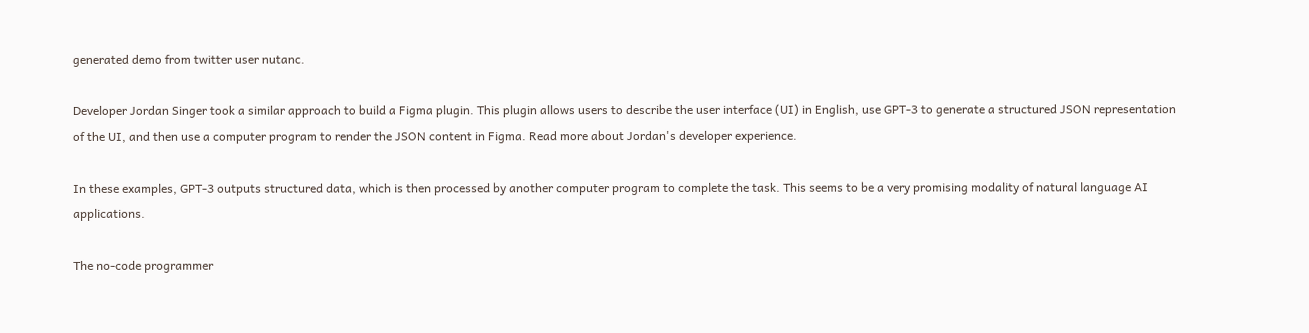generated demo from twitter user nutanc.

Developer Jordan Singer took a similar approach to build a Figma plugin. This plugin allows users to describe the user interface (UI) in English, use GPT-3 to generate a structured JSON representation of the UI, and then use a computer program to render the JSON content in Figma. Read more about Jordan's developer experience.

In these examples, GPT-3 outputs structured data, which is then processed by another computer program to complete the task. This seems to be a very promising modality of natural language AI applications.

The no-code programmer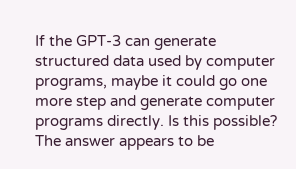If the GPT-3 can generate structured data used by computer programs, maybe it could go one more step and generate computer programs directly. Is this possible? The answer appears to be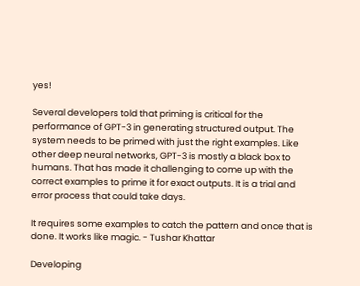yes!

Several developers told that priming is critical for the performance of GPT-3 in generating structured output. The system needs to be primed with just the right examples. Like other deep neural networks, GPT-3 is mostly a black box to humans. That has made it challenging to come up with the correct examples to prime it for exact outputs. It is a trial and error process that could take days.

It requires some examples to catch the pattern and once that is done. It works like magic. - Tushar Khattar

Developing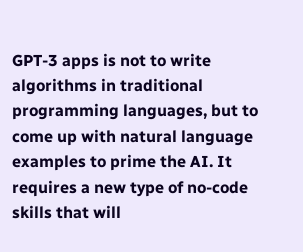GPT-3 apps is not to write algorithms in traditional programming languages, but to come up with natural language examples to prime the AI. It requires a new type of no-code skills that will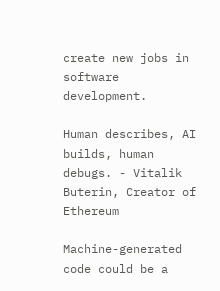create new jobs in software development.

Human describes, AI builds, human debugs. - Vitalik Buterin, Creator of Ethereum

Machine-generated code could be a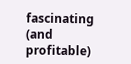fascinating (and profitable)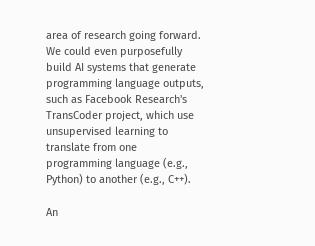area of research going forward. We could even purposefully build AI systems that generate programming language outputs, such as Facebook Research's TransCoder project, which use unsupervised learning to translate from one programming language (e.g., Python) to another (e.g., C++).

An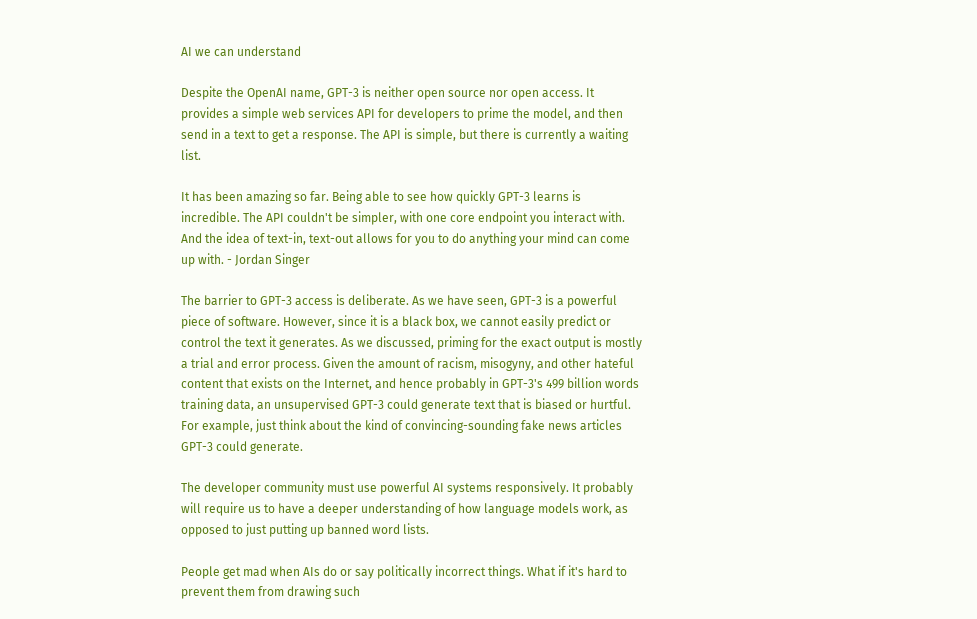AI we can understand

Despite the OpenAI name, GPT-3 is neither open source nor open access. It provides a simple web services API for developers to prime the model, and then send in a text to get a response. The API is simple, but there is currently a waiting list.

It has been amazing so far. Being able to see how quickly GPT-3 learns is incredible. The API couldn't be simpler, with one core endpoint you interact with. And the idea of text-in, text-out allows for you to do anything your mind can come up with. - Jordan Singer

The barrier to GPT-3 access is deliberate. As we have seen, GPT-3 is a powerful piece of software. However, since it is a black box, we cannot easily predict or control the text it generates. As we discussed, priming for the exact output is mostly a trial and error process. Given the amount of racism, misogyny, and other hateful content that exists on the Internet, and hence probably in GPT-3's 499 billion words training data, an unsupervised GPT-3 could generate text that is biased or hurtful. For example, just think about the kind of convincing-sounding fake news articles GPT-3 could generate.

The developer community must use powerful AI systems responsively. It probably will require us to have a deeper understanding of how language models work, as opposed to just putting up banned word lists.

People get mad when AIs do or say politically incorrect things. What if it's hard to prevent them from drawing such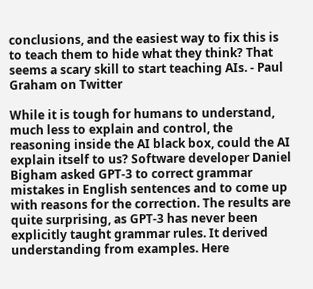conclusions, and the easiest way to fix this is to teach them to hide what they think? That seems a scary skill to start teaching AIs. - Paul Graham on Twitter

While it is tough for humans to understand, much less to explain and control, the reasoning inside the AI black box, could the AI explain itself to us? Software developer Daniel Bigham asked GPT-3 to correct grammar mistakes in English sentences and to come up with reasons for the correction. The results are quite surprising, as GPT-3 has never been explicitly taught grammar rules. It derived understanding from examples. Here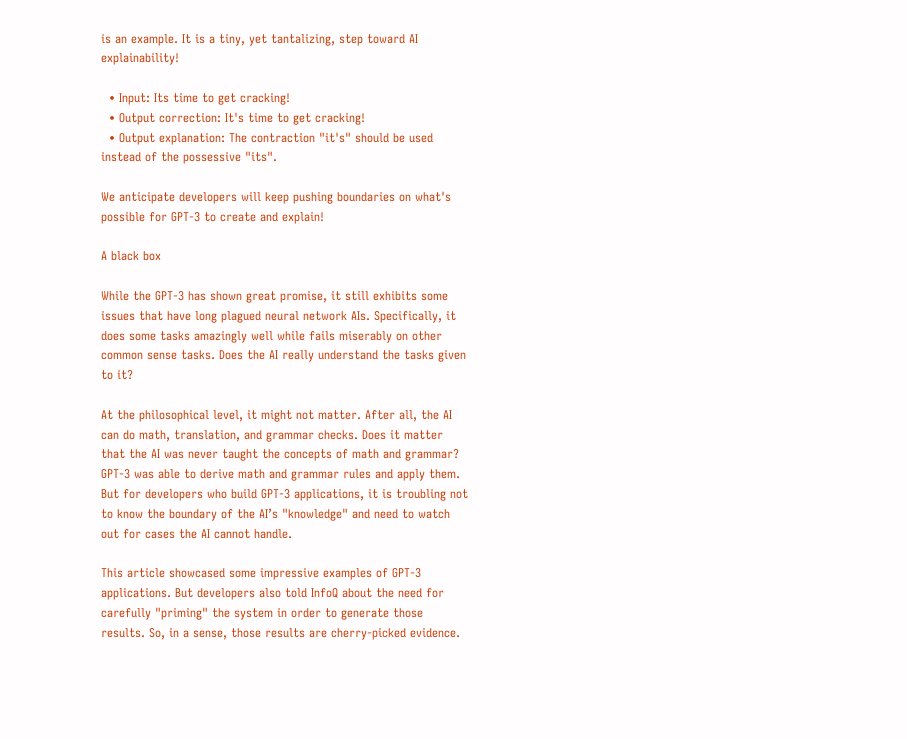is an example. It is a tiny, yet tantalizing, step toward AI explainability!

  • Input: Its time to get cracking!
  • Output correction: It's time to get cracking!
  • Output explanation: The contraction "it's" should be used instead of the possessive "its".

We anticipate developers will keep pushing boundaries on what's possible for GPT-3 to create and explain!

A black box

While the GPT-3 has shown great promise, it still exhibits some issues that have long plagued neural network AIs. Specifically, it does some tasks amazingly well while fails miserably on other common sense tasks. Does the AI really understand the tasks given to it?

At the philosophical level, it might not matter. After all, the AI can do math, translation, and grammar checks. Does it matter that the AI was never taught the concepts of math and grammar? GPT-3 was able to derive math and grammar rules and apply them. But for developers who build GPT-3 applications, it is troubling not to know the boundary of the AI’s "knowledge" and need to watch out for cases the AI cannot handle.

This article showcased some impressive examples of GPT-3 applications. But developers also told InfoQ about the need for carefully "priming" the system in order to generate those results. So, in a sense, those results are cherry-picked evidence.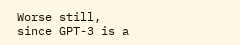Worse still, since GPT-3 is a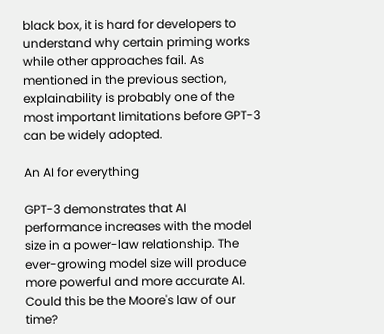black box, it is hard for developers to understand why certain priming works while other approaches fail. As mentioned in the previous section, explainability is probably one of the most important limitations before GPT-3 can be widely adopted.

An AI for everything

GPT-3 demonstrates that AI performance increases with the model size in a power-law relationship. The ever-growing model size will produce more powerful and more accurate AI. Could this be the Moore's law of our time?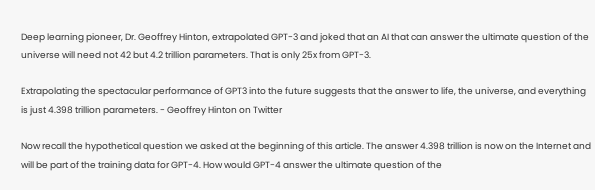Deep learning pioneer, Dr. Geoffrey Hinton, extrapolated GPT-3 and joked that an AI that can answer the ultimate question of the universe will need not 42 but 4.2 trillion parameters. That is only 25x from GPT-3.

Extrapolating the spectacular performance of GPT3 into the future suggests that the answer to life, the universe, and everything is just 4.398 trillion parameters. - Geoffrey Hinton on Twitter

Now recall the hypothetical question we asked at the beginning of this article. The answer 4.398 trillion is now on the Internet and will be part of the training data for GPT-4. How would GPT-4 answer the ultimate question of the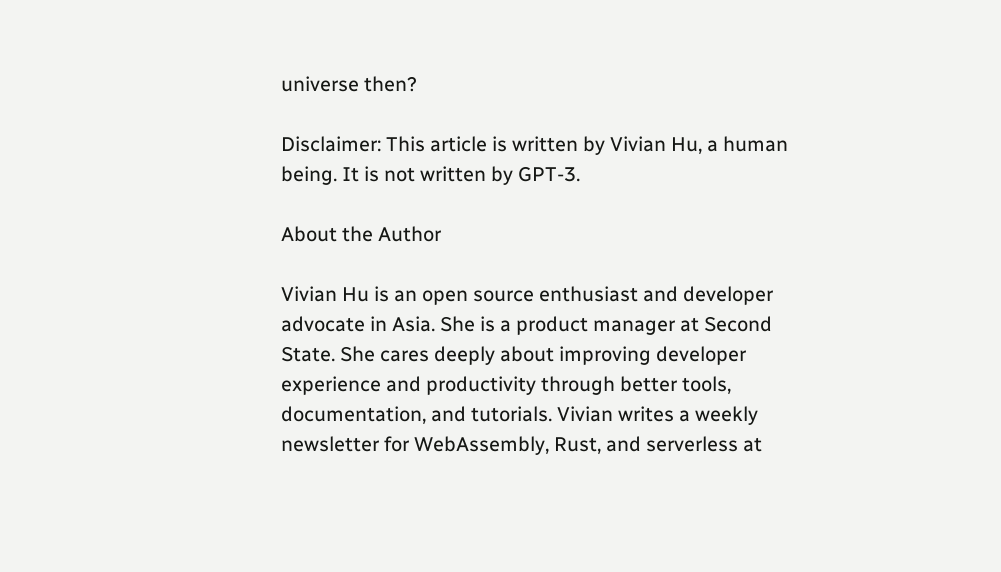universe then?

Disclaimer: This article is written by Vivian Hu, a human being. It is not written by GPT-3.

About the Author

Vivian Hu is an open source enthusiast and developer advocate in Asia. She is a product manager at Second State. She cares deeply about improving developer experience and productivity through better tools, documentation, and tutorials. Vivian writes a weekly newsletter for WebAssembly, Rust, and serverless at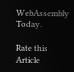WebAssembly Today.

Rate this Article